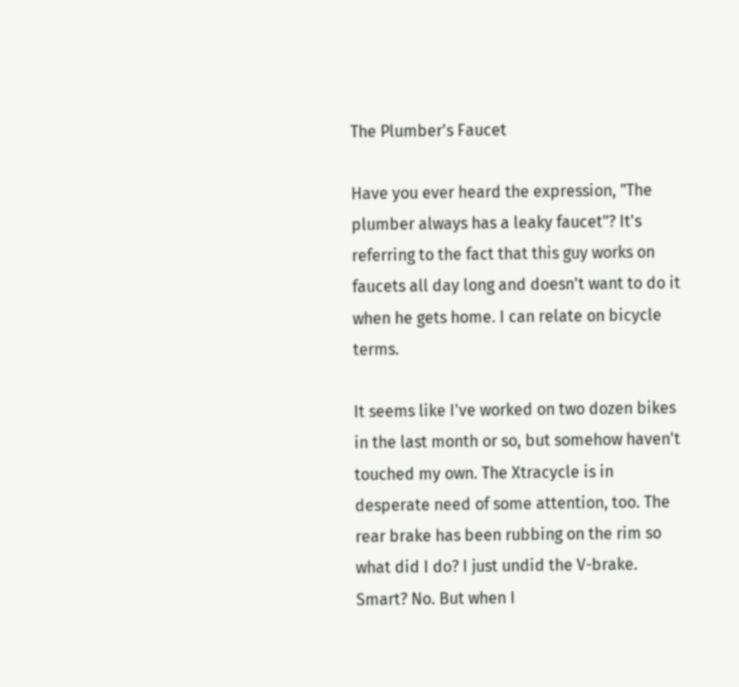The Plumber's Faucet

Have you ever heard the expression, "The plumber always has a leaky faucet"? It's referring to the fact that this guy works on faucets all day long and doesn't want to do it when he gets home. I can relate on bicycle terms.

It seems like I've worked on two dozen bikes in the last month or so, but somehow haven't touched my own. The Xtracycle is in desperate need of some attention, too. The rear brake has been rubbing on the rim so what did I do? I just undid the V-brake. Smart? No. But when I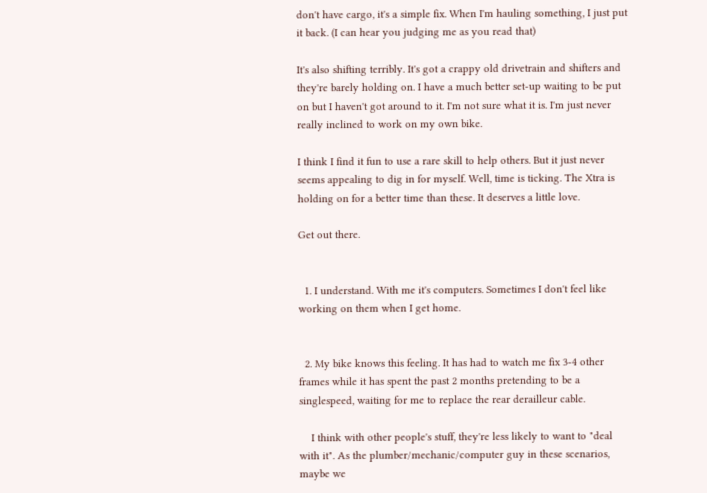don't have cargo, it's a simple fix. When I'm hauling something, I just put it back. (I can hear you judging me as you read that)

It's also shifting terribly. It's got a crappy old drivetrain and shifters and they're barely holding on. I have a much better set-up waiting to be put on but I haven't got around to it. I'm not sure what it is. I'm just never really inclined to work on my own bike.

I think I find it fun to use a rare skill to help others. But it just never seems appealing to dig in for myself. Well, time is ticking. The Xtra is holding on for a better time than these. It deserves a little love.

Get out there.


  1. I understand. With me it's computers. Sometimes I don't feel like working on them when I get home.


  2. My bike knows this feeling. It has had to watch me fix 3-4 other frames while it has spent the past 2 months pretending to be a singlespeed, waiting for me to replace the rear derailleur cable.

    I think with other people's stuff, they're less likely to want to "deal with it". As the plumber/mechanic/computer guy in these scenarios, maybe we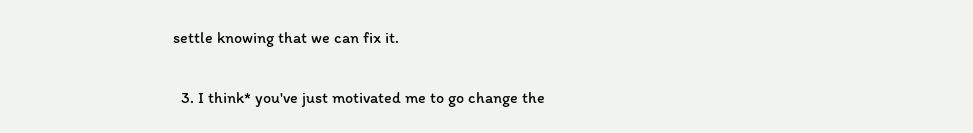settle knowing that we can fix it.

  3. I think* you've just motivated me to go change the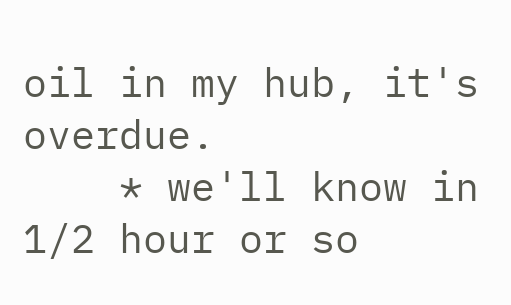oil in my hub, it's overdue.
    * we'll know in 1/2 hour or so